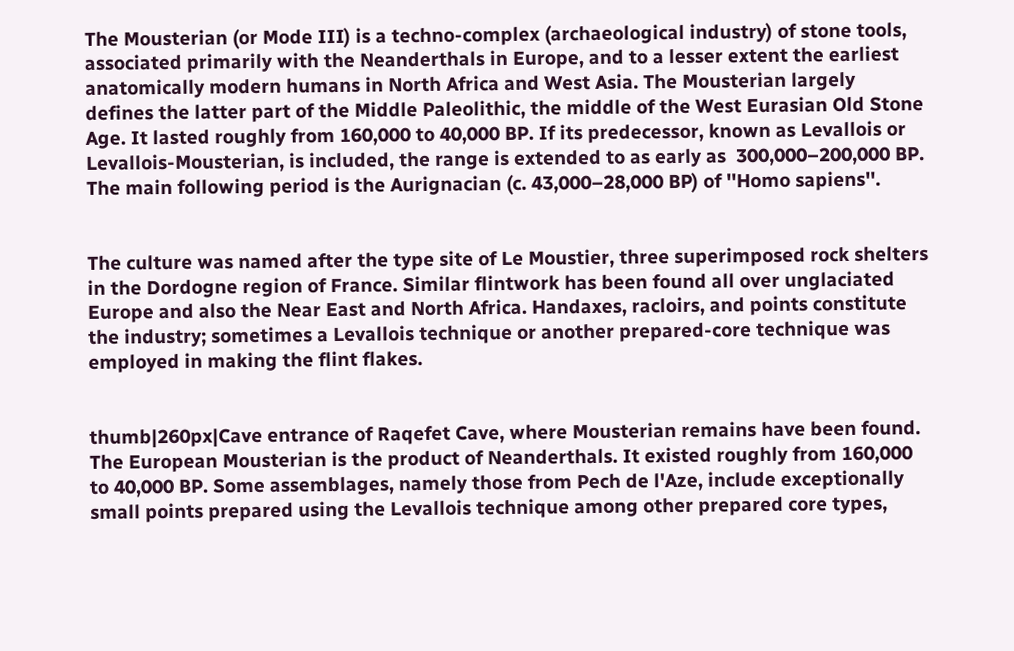The Mousterian (or Mode III) is a techno-complex (archaeological industry) of stone tools, associated primarily with the Neanderthals in Europe, and to a lesser extent the earliest anatomically modern humans in North Africa and West Asia. The Mousterian largely defines the latter part of the Middle Paleolithic, the middle of the West Eurasian Old Stone Age. It lasted roughly from 160,000 to 40,000 BP. If its predecessor, known as Levallois or Levallois-Mousterian, is included, the range is extended to as early as  300,000–200,000 BP. The main following period is the Aurignacian (c. 43,000–28,000 BP) of ''Homo sapiens''.


The culture was named after the type site of Le Moustier, three superimposed rock shelters in the Dordogne region of France. Similar flintwork has been found all over unglaciated Europe and also the Near East and North Africa. Handaxes, racloirs, and points constitute the industry; sometimes a Levallois technique or another prepared-core technique was employed in making the flint flakes.


thumb|260px|Cave entrance of Raqefet Cave, where Mousterian remains have been found. The European Mousterian is the product of Neanderthals. It existed roughly from 160,000 to 40,000 BP. Some assemblages, namely those from Pech de l'Aze, include exceptionally small points prepared using the Levallois technique among other prepared core types,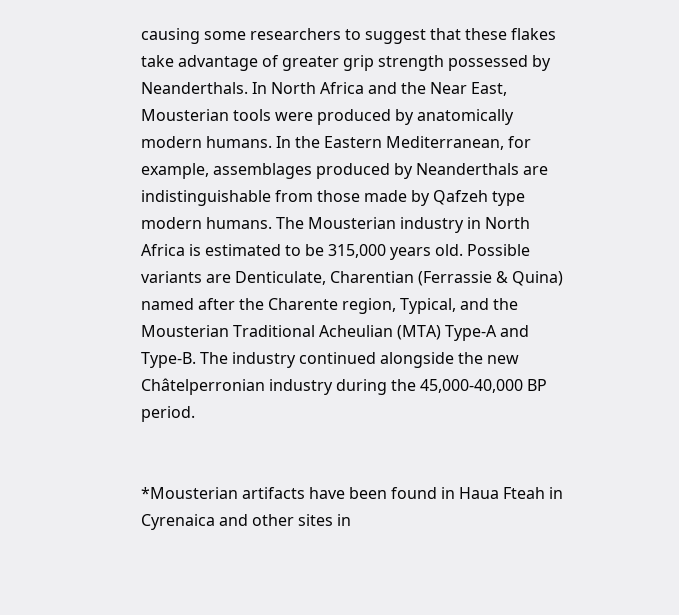causing some researchers to suggest that these flakes take advantage of greater grip strength possessed by Neanderthals. In North Africa and the Near East, Mousterian tools were produced by anatomically modern humans. In the Eastern Mediterranean, for example, assemblages produced by Neanderthals are indistinguishable from those made by Qafzeh type modern humans. The Mousterian industry in North Africa is estimated to be 315,000 years old. Possible variants are Denticulate, Charentian (Ferrassie & Quina) named after the Charente region, Typical, and the Mousterian Traditional Acheulian (MTA) Type-A and Type-B. The industry continued alongside the new Châtelperronian industry during the 45,000-40,000 BP period.


*Mousterian artifacts have been found in Haua Fteah in Cyrenaica and other sites in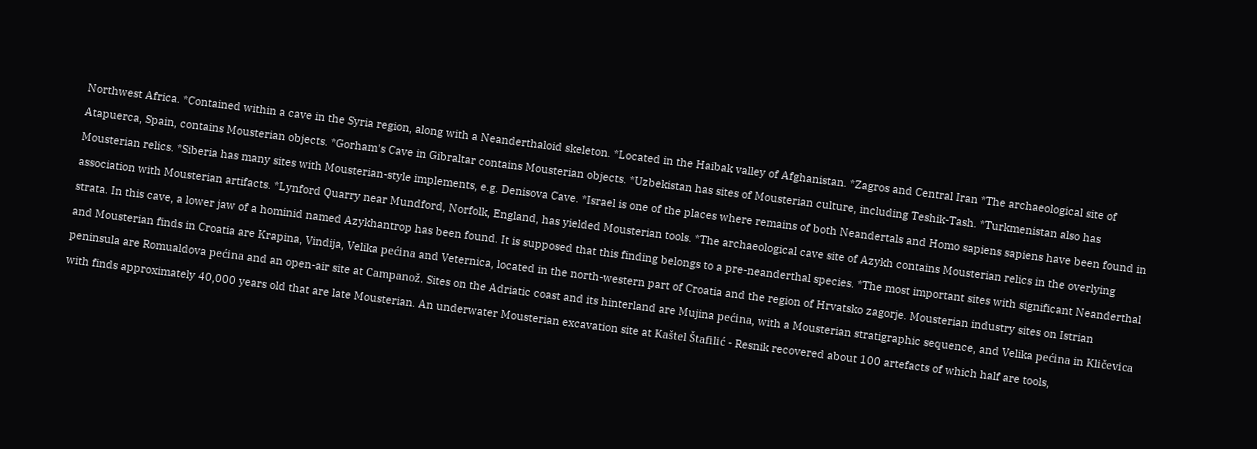Northwest Africa. *Contained within a cave in the Syria region, along with a Neanderthaloid skeleton. *Located in the Haibak valley of Afghanistan. *Zagros and Central Iran *The archaeological site of Atapuerca, Spain, contains Mousterian objects. *Gorham's Cave in Gibraltar contains Mousterian objects. *Uzbekistan has sites of Mousterian culture, including Teshik-Tash. *Turkmenistan also has Mousterian relics. *Siberia has many sites with Mousterian-style implements, e.g. Denisova Cave. *Israel is one of the places where remains of both Neandertals and Homo sapiens sapiens have been found in association with Mousterian artifacts. *Lynford Quarry near Mundford, Norfolk, England, has yielded Mousterian tools. *The archaeological cave site of Azykh contains Mousterian relics in the overlying strata. In this cave, a lower jaw of a hominid named Azykhantrop has been found. It is supposed that this finding belongs to a pre-neanderthal species. *The most important sites with significant Neanderthal and Mousterian finds in Croatia are Krapina, Vindija, Velika pećina and Veternica, located in the north-western part of Croatia and the region of Hrvatsko zagorje. Mousterian industry sites on Istrian peninsula are Romualdova pećina and an open-air site at Campanož. Sites on the Adriatic coast and its hinterland are Mujina pećina, with a Mousterian stratigraphic sequence, and Velika pećina in Kličevica with finds approximately 40,000 years old that are late Mousterian. An underwater Mousterian excavation site at Kaštel Štafilić - Resnik recovered about 100 artefacts of which half are tools,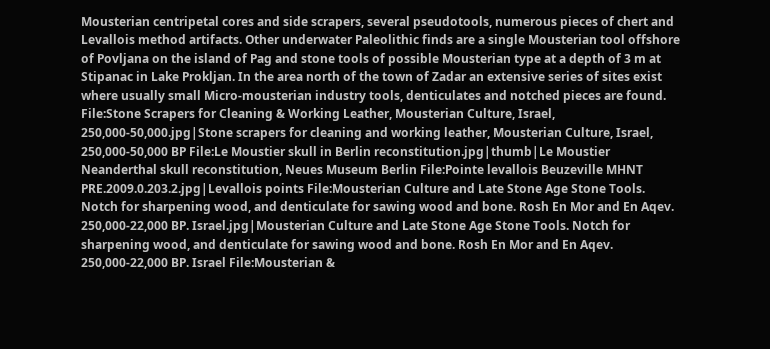Mousterian centripetal cores and side scrapers, several pseudotools, numerous pieces of chert and Levallois method artifacts. Other underwater Paleolithic finds are a single Mousterian tool offshore of Povljana on the island of Pag and stone tools of possible Mousterian type at a depth of 3 m at Stipanac in Lake Prokljan. In the area north of the town of Zadar an extensive series of sites exist where usually small Micro-mousterian industry tools, denticulates and notched pieces are found. File:Stone Scrapers for Cleaning & Working Leather, Mousterian Culture, Israel, 250,000-50,000.jpg|Stone scrapers for cleaning and working leather, Mousterian Culture, Israel, 250,000-50,000 BP File:Le Moustier skull in Berlin reconstitution.jpg|thumb|Le Moustier Neanderthal skull reconstitution, Neues Museum Berlin File:Pointe levallois Beuzeville MHNT PRE.2009.0.203.2.jpg|Levallois points File:Mousterian Culture and Late Stone Age Stone Tools. Notch for sharpening wood, and denticulate for sawing wood and bone. Rosh En Mor and En Aqev. 250,000-22,000 BP. Israel.jpg|Mousterian Culture and Late Stone Age Stone Tools. Notch for sharpening wood, and denticulate for sawing wood and bone. Rosh En Mor and En Aqev. 250,000-22,000 BP. Israel File:Mousterian &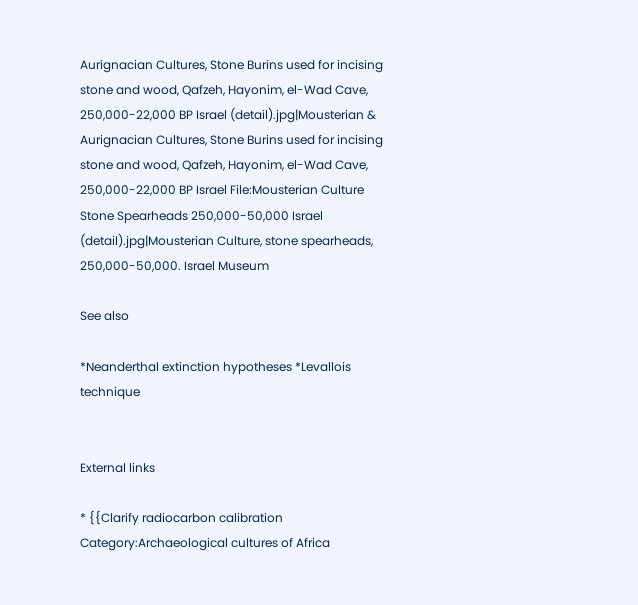Aurignacian Cultures, Stone Burins used for incising stone and wood, Qafzeh, Hayonim, el-Wad Cave, 250,000-22,000 BP Israel (detail).jpg|Mousterian & Aurignacian Cultures, Stone Burins used for incising stone and wood, Qafzeh, Hayonim, el-Wad Cave, 250,000-22,000 BP Israel File:Mousterian Culture Stone Spearheads 250,000-50,000 Israel (detail).jpg|Mousterian Culture, stone spearheads, 250,000-50,000. Israel Museum

See also

*Neanderthal extinction hypotheses *Levallois technique


External links

* {{Clarify radiocarbon calibration Category:Archaeological cultures of Africa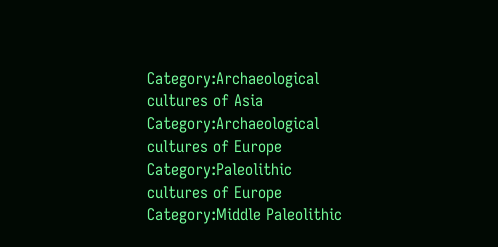Category:Archaeological cultures of Asia Category:Archaeological cultures of Europe Category:Paleolithic cultures of Europe Category:Middle Paleolithic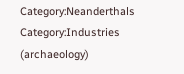Category:Neanderthals Category:Industries (archaeology)